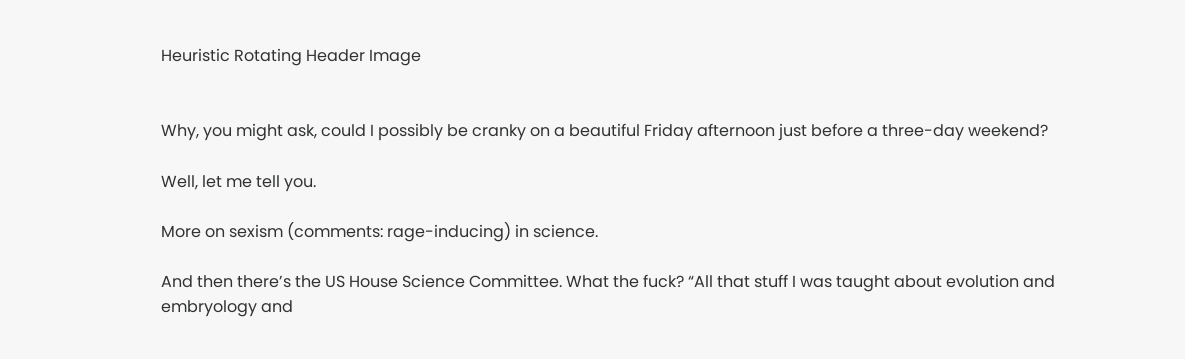Heuristic Rotating Header Image


Why, you might ask, could I possibly be cranky on a beautiful Friday afternoon just before a three-day weekend?

Well, let me tell you.

More on sexism (comments: rage-inducing) in science.

And then there’s the US House Science Committee. What the fuck? “All that stuff I was taught about evolution and embryology and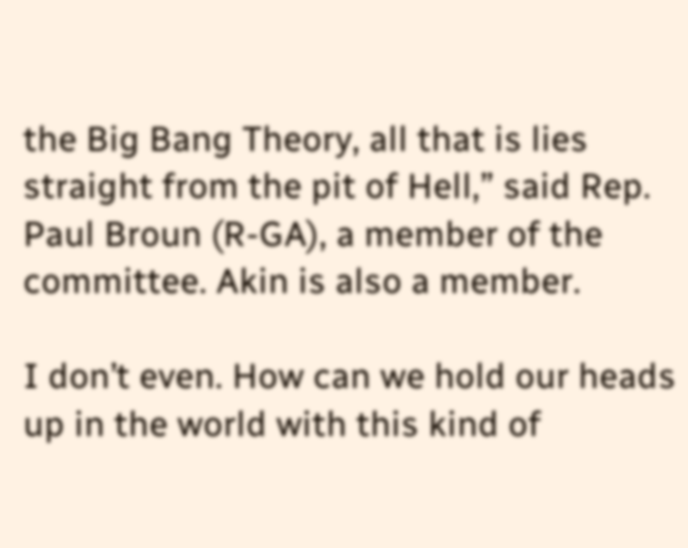the Big Bang Theory, all that is lies straight from the pit of Hell,” said Rep. Paul Broun (R-GA), a member of the committee. Akin is also a member.

I don’t even. How can we hold our heads up in the world with this kind of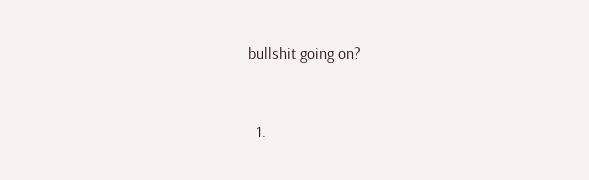bullshit going on?


  1.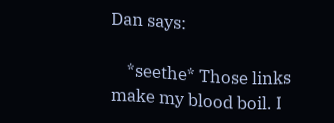Dan says:

    *seethe* Those links make my blood boil. I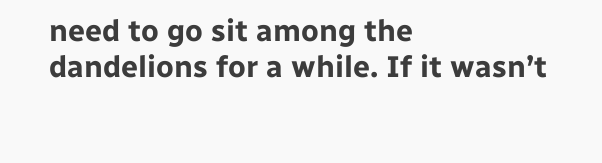need to go sit among the dandelions for a while. If it wasn’t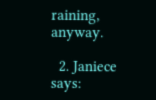raining, anyway.

  2. Janiece says: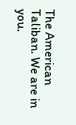The American Taliban. We are in you.